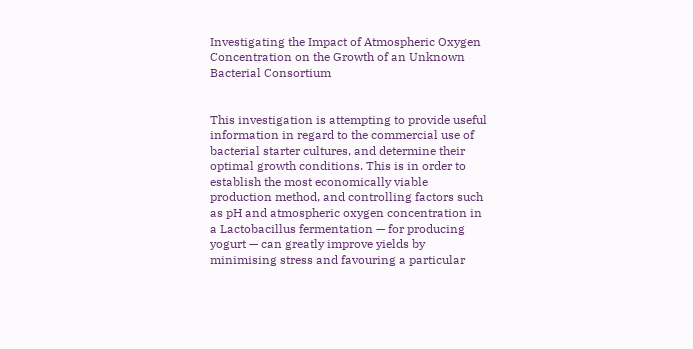Investigating the Impact of Atmospheric Oxygen Concentration on the Growth of an Unknown Bacterial Consortium


This investigation is attempting to provide useful information in regard to the commercial use of bacterial starter cultures, and determine their optimal growth conditions. This is in order to establish the most economically viable production method, and controlling factors such as pH and atmospheric oxygen concentration in a Lactobacillus fermentation — for producing yogurt — can greatly improve yields by minimising stress and favouring a particular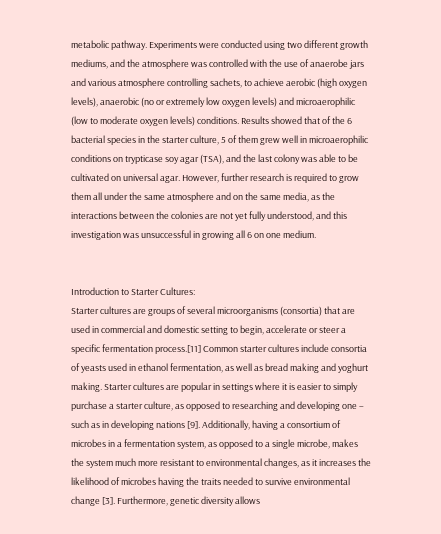metabolic pathway. Experiments were conducted using two different growth mediums, and the atmosphere was controlled with the use of anaerobe jars and various atmosphere controlling sachets, to achieve aerobic (high oxygen levels), anaerobic (no or extremely low oxygen levels) and microaerophilic (low to moderate oxygen levels) conditions. Results showed that of the 6 bacterial species in the starter culture, 5 of them grew well in microaerophilic conditions on trypticase soy agar (TSA), and the last colony was able to be cultivated on universal agar. However, further research is required to grow them all under the same atmosphere and on the same media, as the interactions between the colonies are not yet fully understood, and this investigation was unsuccessful in growing all 6 on one medium.


Introduction to Starter Cultures:
Starter cultures are groups of several microorganisms (consortia) that are used in commercial and domestic setting to begin, accelerate or steer a specific fermentation process.[11] Common starter cultures include consortia of yeasts used in ethanol fermentation, as well as bread making and yoghurt making. Starter cultures are popular in settings where it is easier to simply purchase a starter culture, as opposed to researching and developing one – such as in developing nations [9]. Additionally, having a consortium of microbes in a fermentation system, as opposed to a single microbe, makes the system much more resistant to environmental changes, as it increases the likelihood of microbes having the traits needed to survive environmental change [3]. Furthermore, genetic diversity allows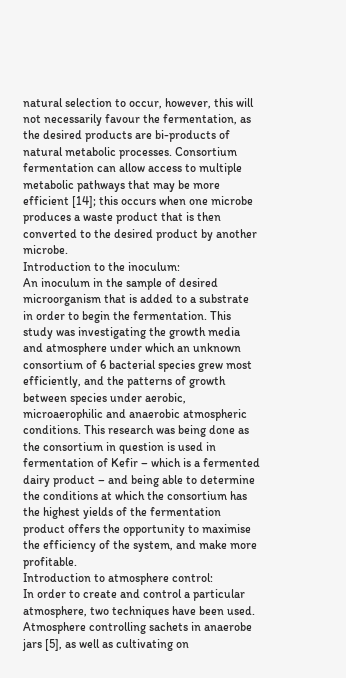natural selection to occur, however, this will not necessarily favour the fermentation, as the desired products are bi-products of natural metabolic processes. Consortium fermentation can allow access to multiple metabolic pathways that may be more efficient [14]; this occurs when one microbe produces a waste product that is then converted to the desired product by another microbe.
Introduction to the inoculum:
An inoculum in the sample of desired microorganism that is added to a substrate in order to begin the fermentation. This study was investigating the growth media and atmosphere under which an unknown consortium of 6 bacterial species grew most efficiently, and the patterns of growth between species under aerobic, microaerophilic and anaerobic atmospheric conditions. This research was being done as the consortium in question is used in fermentation of Kefir – which is a fermented dairy product – and being able to determine the conditions at which the consortium has the highest yields of the fermentation product offers the opportunity to maximise the efficiency of the system, and make more profitable.
Introduction to atmosphere control:
In order to create and control a particular atmosphere, two techniques have been used. Atmosphere controlling sachets in anaerobe jars [5], as well as cultivating on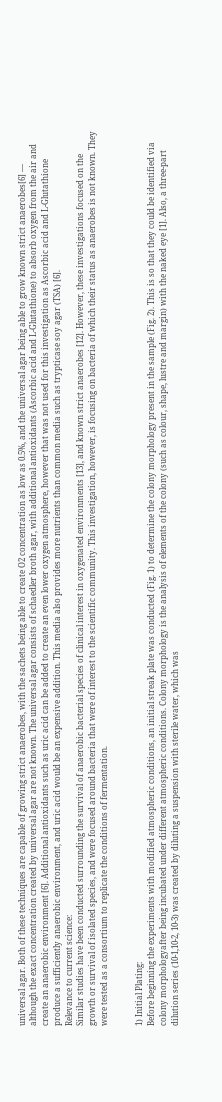universal agar. Both of these techniques are capable of growing strict anaerobes, with the sachets being able to create O2 concentration as low as 0.5%, and the universal agar being able to grow known strict anaerobes[6] — although the exact concentration created by universal agar are not known. The universal agar consists of schaedler broth agar, with additional antioxidants (Ascorbic acid and L-Glutathione) to absorb oxygen from the air and create an anaerobic environment [6]. Additional antioxidants such as uric acid can be added to create an even lower oxygen atmosphere, however that was not used for this investigation as Ascorbic acid and L-Glutathione produce a sufficiently anaerobic environment, and uric acid would be an expensive addition. This media also provides more nutrients than common media such as trypticase soy agar (TSA) [6].
Relevance to current science:
Similar studies have been conducted surrounding the survival of anaerobic bacterial species of clinical interest in oxygenated environments [13], and known strict anaerobes [12]. However, these investigations focused on the growth or survival of isolated species, and were focused around bacteria that were of interest to the scientific community. This investigation, however, is focusing on bacteria of which their status as anaerobes is not known. They were tested as a consortium to replicate the conditions of fermentation.


1) Initial Plating:
Before beginning the experiments with modified atmospheric conditions, an initial streak plate was conducted (Fig. 1) to determine the colony morphology present in the sample (Fig. 2). This is so that they could be identified via colony morphologyafter being incubated under different atmospheric conditions. Colony morphology is the analysis of elements of the colony (such as colour, shape, lustre and margin) with the naked eye [1]. Also, a three-part dilution series (10-1,10-2, 10-3) was created by diluting a suspension with sterile water, which was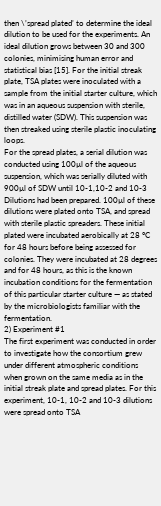then \’spread plated’ to determine the ideal dilution to be used for the experiments. An ideal dilution grows between 30 and 300 colonies, minimising human error and statistical bias [15]. For the initial streak plate, TSA plates were inoculated with a sample from the initial starter culture, which was in an aqueous suspension with sterile, distilled water (SDW). This suspension was then streaked using sterile plastic inoculating loops.
For the spread plates, a serial dilution was conducted using 100µl of the aqueous suspension, which was serially diluted with 900µl of SDW until 10-1,10-2 and 10-3 Dilutions had been prepared. 100µl of these dilutions were plated onto TSA, and spread with sterile plastic spreaders. These initial plated were incubated aerobically at 28 °C for 48 hours before being assessed for colonies. They were incubated at 28 degrees and for 48 hours, as this is the known incubation conditions for the fermentation of this particular starter culture — as stated by the microbiologists familiar with the fermentation.
2) Experiment #1
The first experiment was conducted in order to investigate how the consortium grew under different atmospheric conditions when grown on the same media as in the initial streak plate and spread plates. For this experiment, 10-1, 10-2 and 10-3 dilutions were spread onto TSA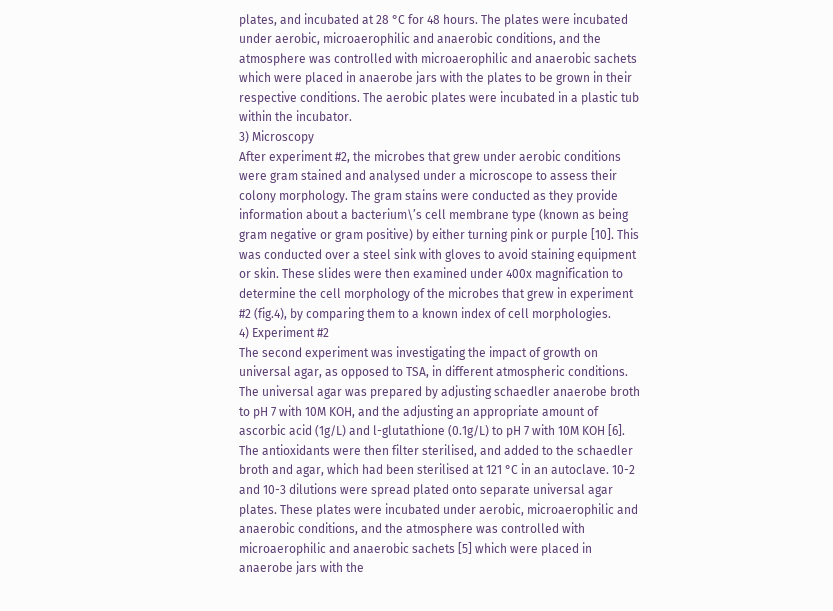plates, and incubated at 28 °C for 48 hours. The plates were incubated under aerobic, microaerophilic and anaerobic conditions, and the atmosphere was controlled with microaerophilic and anaerobic sachets which were placed in anaerobe jars with the plates to be grown in their respective conditions. The aerobic plates were incubated in a plastic tub within the incubator.
3) Microscopy
After experiment #2, the microbes that grew under aerobic conditions were gram stained and analysed under a microscope to assess their colony morphology. The gram stains were conducted as they provide information about a bacterium\’s cell membrane type (known as being gram negative or gram positive) by either turning pink or purple [10]. This was conducted over a steel sink with gloves to avoid staining equipment or skin. These slides were then examined under 400x magnification to determine the cell morphology of the microbes that grew in experiment #2 (fig.4), by comparing them to a known index of cell morphologies.
4) Experiment #2
The second experiment was investigating the impact of growth on universal agar, as opposed to TSA, in different atmospheric conditions. The universal agar was prepared by adjusting schaedler anaerobe broth to pH 7 with 10M KOH, and the adjusting an appropriate amount of ascorbic acid (1g/L) and l-glutathione (0.1g/L) to pH 7 with 10M KOH [6]. The antioxidants were then filter sterilised, and added to the schaedler broth and agar, which had been sterilised at 121 °C in an autoclave. 10-2 and 10-3 dilutions were spread plated onto separate universal agar plates. These plates were incubated under aerobic, microaerophilic and anaerobic conditions, and the atmosphere was controlled with microaerophilic and anaerobic sachets [5] which were placed in anaerobe jars with the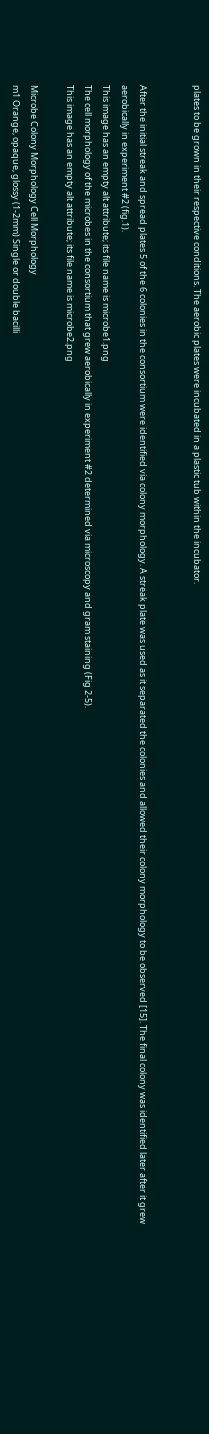plates to be grown in their respective conditions. The aerobic plates were incubated in a plastic tub within the incubator.


After the initial streak and spread plates 5 of the 6 colonies in the consortium were identified via colony morphology. A streak plate was used as it separated the colonies and allowed their colony morphology to be observed [15]. The final colony was identified later after it grew aerobically in experiment #2 (fig.1).
This image has an empty alt attribute; its file name is microbe1.png
The cell morphology of the microbes in the consortium that grew aerobically in experiment #2 determined via microscopy and gram staining (Fig 2-5).
This image has an empty alt attribute; its file name is microbe2.png

Microbe Colony Morphology Cell Morphology
m1 Orange, opaque, glossy (1-2mm) Single or double bacilli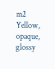m2 Yellow, opaque, glossy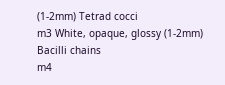(1-2mm) Tetrad cocci
m3 White, opaque, glossy (1-2mm) Bacilli chains
m4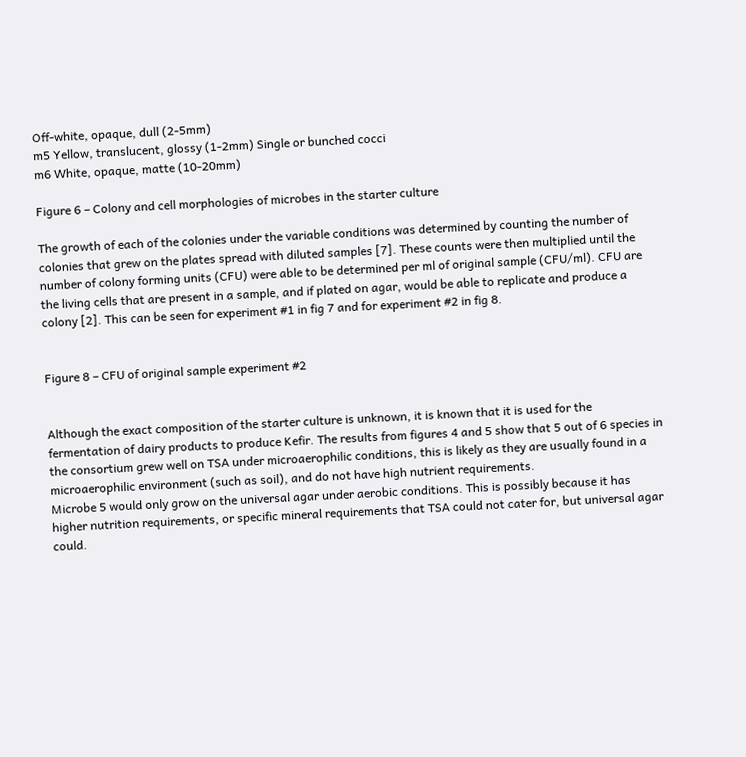Off-white, opaque, dull (2-5mm)
m5 Yellow, translucent, glossy (1-2mm) Single or bunched cocci
m6 White, opaque, matte (10-20mm)

Figure 6 – Colony and cell morphologies of microbes in the starter culture

The growth of each of the colonies under the variable conditions was determined by counting the number of colonies that grew on the plates spread with diluted samples [7]. These counts were then multiplied until the number of colony forming units (CFU) were able to be determined per ml of original sample (CFU/ml). CFU are the living cells that are present in a sample, and if plated on agar, would be able to replicate and produce a colony [2]. This can be seen for experiment #1 in fig 7 and for experiment #2 in fig 8.


Figure 8 – CFU of original sample experiment #2


Although the exact composition of the starter culture is unknown, it is known that it is used for the fermentation of dairy products to produce Kefir. The results from figures 4 and 5 show that 5 out of 6 species in the consortium grew well on TSA under microaerophilic conditions, this is likely as they are usually found in a microaerophilic environment (such as soil), and do not have high nutrient requirements.
Microbe 5 would only grow on the universal agar under aerobic conditions. This is possibly because it has higher nutrition requirements, or specific mineral requirements that TSA could not cater for, but universal agar could.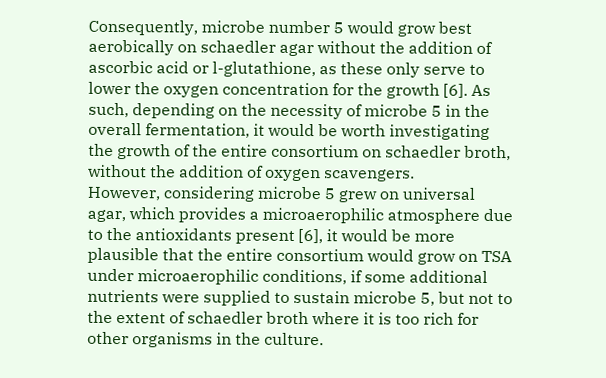Consequently, microbe number 5 would grow best aerobically on schaedler agar without the addition of ascorbic acid or l-glutathione, as these only serve to lower the oxygen concentration for the growth [6]. As such, depending on the necessity of microbe 5 in the overall fermentation, it would be worth investigating the growth of the entire consortium on schaedler broth, without the addition of oxygen scavengers.
However, considering microbe 5 grew on universal agar, which provides a microaerophilic atmosphere due to the antioxidants present [6], it would be more plausible that the entire consortium would grow on TSA under microaerophilic conditions, if some additional nutrients were supplied to sustain microbe 5, but not to the extent of schaedler broth where it is too rich for other organisms in the culture.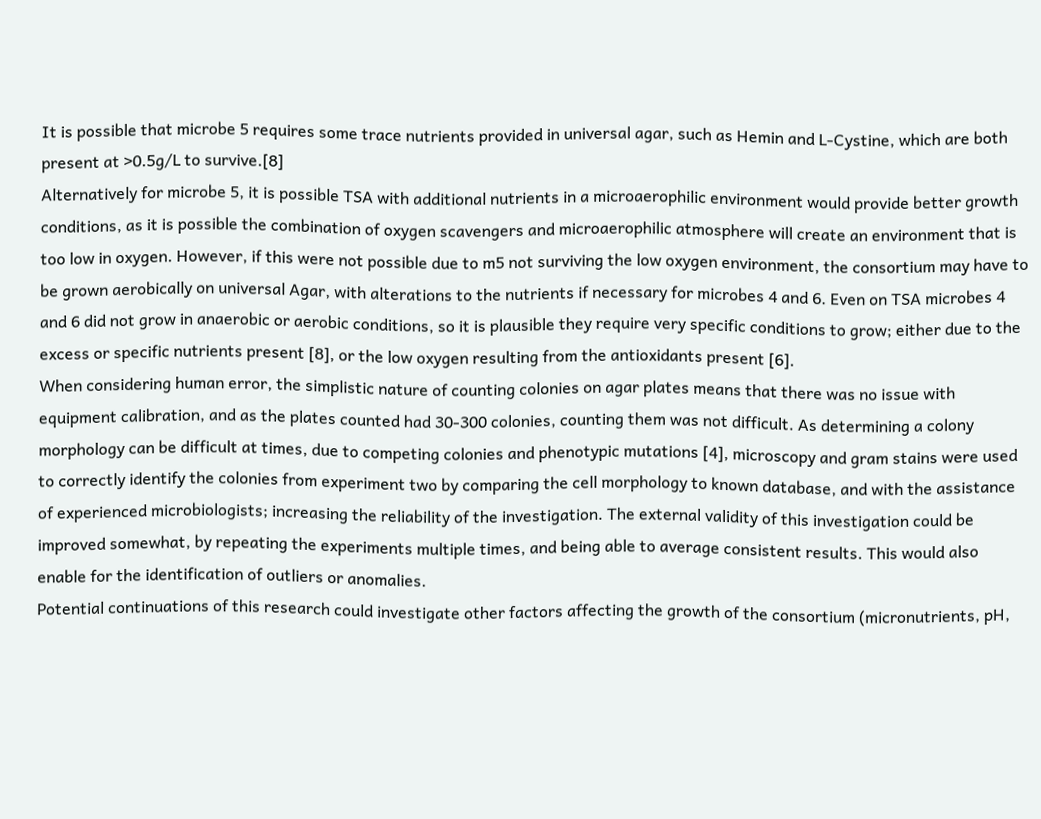It is possible that microbe 5 requires some trace nutrients provided in universal agar, such as Hemin and L-Cystine, which are both present at >0.5g/L to survive.[8]
Alternatively for microbe 5, it is possible TSA with additional nutrients in a microaerophilic environment would provide better growth conditions, as it is possible the combination of oxygen scavengers and microaerophilic atmosphere will create an environment that is too low in oxygen. However, if this were not possible due to m5 not surviving the low oxygen environment, the consortium may have to be grown aerobically on universal Agar, with alterations to the nutrients if necessary for microbes 4 and 6. Even on TSA microbes 4 and 6 did not grow in anaerobic or aerobic conditions, so it is plausible they require very specific conditions to grow; either due to the excess or specific nutrients present [8], or the low oxygen resulting from the antioxidants present [6].
When considering human error, the simplistic nature of counting colonies on agar plates means that there was no issue with equipment calibration, and as the plates counted had 30-300 colonies, counting them was not difficult. As determining a colony morphology can be difficult at times, due to competing colonies and phenotypic mutations [4], microscopy and gram stains were used to correctly identify the colonies from experiment two by comparing the cell morphology to known database, and with the assistance of experienced microbiologists; increasing the reliability of the investigation. The external validity of this investigation could be improved somewhat, by repeating the experiments multiple times, and being able to average consistent results. This would also enable for the identification of outliers or anomalies.
Potential continuations of this research could investigate other factors affecting the growth of the consortium (micronutrients, pH,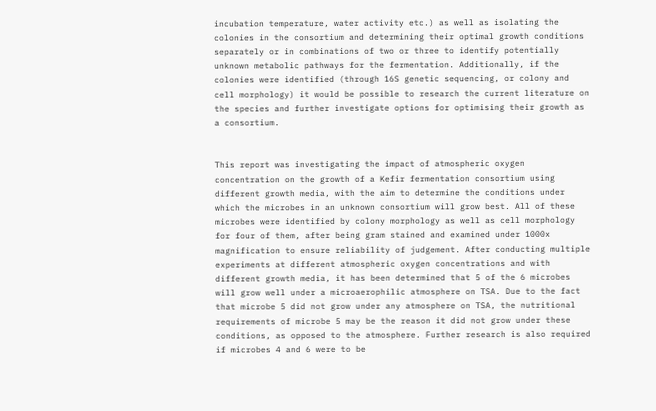incubation temperature, water activity etc.) as well as isolating the colonies in the consortium and determining their optimal growth conditions separately or in combinations of two or three to identify potentially unknown metabolic pathways for the fermentation. Additionally, if the colonies were identified (through 16S genetic sequencing, or colony and cell morphology) it would be possible to research the current literature on the species and further investigate options for optimising their growth as a consortium.


This report was investigating the impact of atmospheric oxygen concentration on the growth of a Kefir fermentation consortium using different growth media, with the aim to determine the conditions under which the microbes in an unknown consortium will grow best. All of these microbes were identified by colony morphology as well as cell morphology for four of them, after being gram stained and examined under 1000x magnification to ensure reliability of judgement. After conducting multiple experiments at different atmospheric oxygen concentrations and with different growth media, it has been determined that 5 of the 6 microbes will grow well under a microaerophilic atmosphere on TSA. Due to the fact that microbe 5 did not grow under any atmosphere on TSA, the nutritional requirements of microbe 5 may be the reason it did not grow under these conditions, as opposed to the atmosphere. Further research is also required if microbes 4 and 6 were to be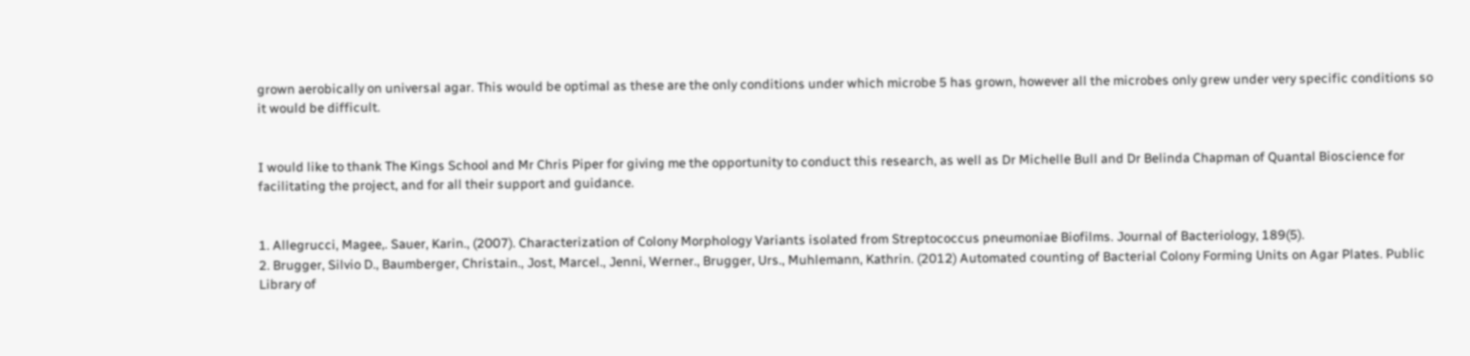grown aerobically on universal agar. This would be optimal as these are the only conditions under which microbe 5 has grown, however all the microbes only grew under very specific conditions so it would be difficult.


I would like to thank The Kings School and Mr Chris Piper for giving me the opportunity to conduct this research, as well as Dr Michelle Bull and Dr Belinda Chapman of Quantal Bioscience for facilitating the project, and for all their support and guidance.


1. Allegrucci, Magee,. Sauer, Karin., (2007). Characterization of Colony Morphology Variants isolated from Streptococcus pneumoniae Biofilms. Journal of Bacteriology, 189(5).
2. Brugger, Silvio D., Baumberger, Christain., Jost, Marcel., Jenni, Werner., Brugger, Urs., Muhlemann, Kathrin. (2012) Automated counting of Bacterial Colony Forming Units on Agar Plates. Public Library of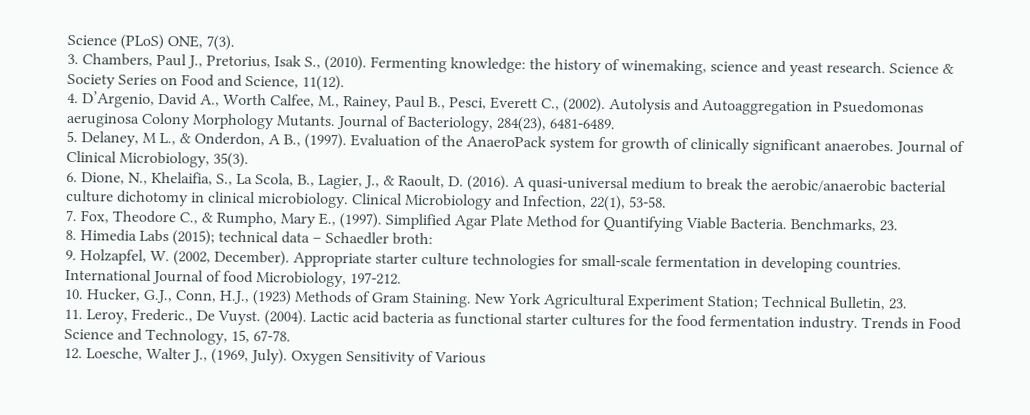Science (PLoS) ONE, 7(3).
3. Chambers, Paul J., Pretorius, Isak S., (2010). Fermenting knowledge: the history of winemaking, science and yeast research. Science & Society Series on Food and Science, 11(12).
4. D’Argenio, David A., Worth Calfee, M., Rainey, Paul B., Pesci, Everett C., (2002). Autolysis and Autoaggregation in Psuedomonas aeruginosa Colony Morphology Mutants. Journal of Bacteriology, 284(23), 6481-6489.
5. Delaney, M L., & Onderdon, A B., (1997). Evaluation of the AnaeroPack system for growth of clinically significant anaerobes. Journal of Clinical Microbiology, 35(3).
6. Dione, N., Khelaifia, S., La Scola, B., Lagier, J., & Raoult, D. (2016). A quasi-universal medium to break the aerobic/anaerobic bacterial culture dichotomy in clinical microbiology. Clinical Microbiology and Infection, 22(1), 53-58.
7. Fox, Theodore C., & Rumpho, Mary E., (1997). Simplified Agar Plate Method for Quantifying Viable Bacteria. Benchmarks, 23.
8. Himedia Labs (2015); technical data – Schaedler broth:
9. Holzapfel, W. (2002, December). Appropriate starter culture technologies for small-scale fermentation in developing countries. International Journal of food Microbiology, 197-212.
10. Hucker, G.J., Conn, H.J., (1923) Methods of Gram Staining. New York Agricultural Experiment Station; Technical Bulletin, 23.
11. Leroy, Frederic., De Vuyst. (2004). Lactic acid bacteria as functional starter cultures for the food fermentation industry. Trends in Food Science and Technology, 15, 67-78.
12. Loesche, Walter J., (1969, July). Oxygen Sensitivity of Various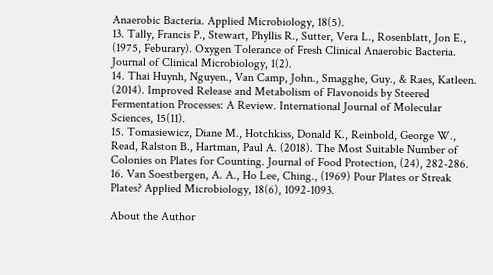Anaerobic Bacteria. Applied Microbiology, 18(5).
13. Tally, Francis P., Stewart, Phyllis R., Sutter, Vera L., Rosenblatt, Jon E., (1975, Feburary). Oxygen Tolerance of Fresh Clinical Anaerobic Bacteria. Journal of Clinical Microbiology, 1(2).
14. Thai Huynh, Nguyen., Van Camp, John., Smagghe, Guy., & Raes, Katleen. (2014). Improved Release and Metabolism of Flavonoids by Steered Fermentation Processes: A Review. International Journal of Molecular Sciences, 15(11).
15. Tomasiewicz, Diane M., Hotchkiss, Donald K., Reinbold, George W., Read, Ralston B., Hartman, Paul A. (2018). The Most Suitable Number of Colonies on Plates for Counting. Journal of Food Protection, (24), 282-286.
16. Van Soestbergen, A. A., Ho Lee, Ching., (1969) Pour Plates or Streak Plates? Applied Microbiology, 18(6), 1092-1093.

About the Author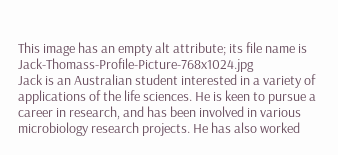This image has an empty alt attribute; its file name is Jack-Thomass-Profile-Picture-768x1024.jpg
Jack is an Australian student interested in a variety of applications of the life sciences. He is keen to pursue a career in research, and has been involved in various microbiology research projects. He has also worked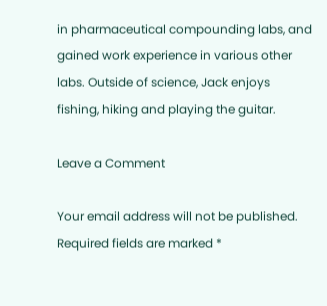in pharmaceutical compounding labs, and gained work experience in various other labs. Outside of science, Jack enjoys fishing, hiking and playing the guitar.

Leave a Comment

Your email address will not be published. Required fields are marked *